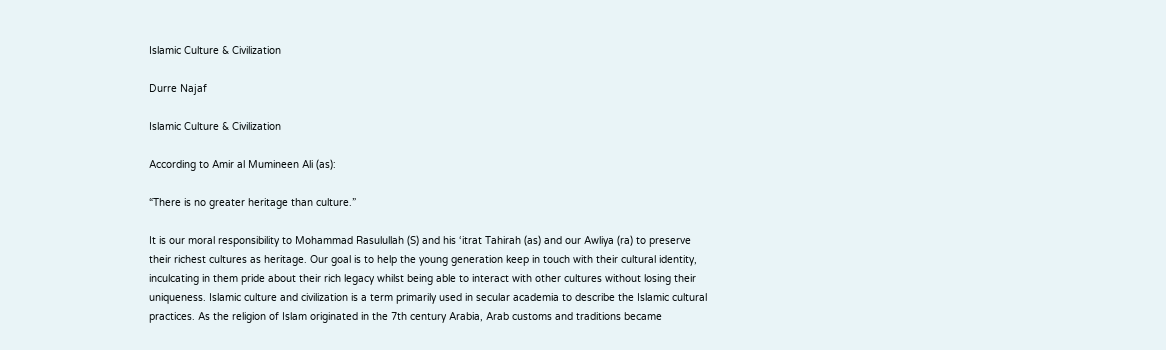Islamic Culture & Civilization

Durre Najaf

Islamic Culture & Civilization

According to Amir al Mumineen Ali (as):

“There is no greater heritage than culture.”

It is our moral responsibility to Mohammad Rasulullah (S) and his ‘itrat Tahirah (as) and our Awliya (ra) to preserve their richest cultures as heritage. Our goal is to help the young generation keep in touch with their cultural identity, inculcating in them pride about their rich legacy whilst being able to interact with other cultures without losing their uniqueness. Islamic culture and civilization is a term primarily used in secular academia to describe the Islamic cultural practices. As the religion of Islam originated in the 7th century Arabia, Arab customs and traditions became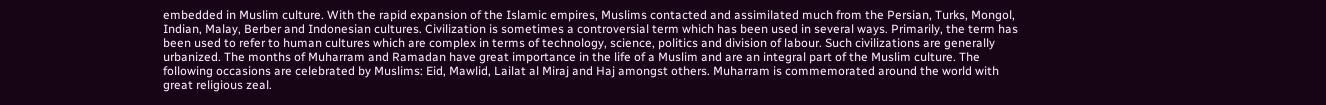embedded in Muslim culture. With the rapid expansion of the Islamic empires, Muslims contacted and assimilated much from the Persian, Turks, Mongol, Indian, Malay, Berber and Indonesian cultures. Civilization is sometimes a controversial term which has been used in several ways. Primarily, the term has been used to refer to human cultures which are complex in terms of technology, science, politics and division of labour. Such civilizations are generally urbanized. The months of Muharram and Ramadan have great importance in the life of a Muslim and are an integral part of the Muslim culture. The following occasions are celebrated by Muslims: Eid, Mawlid, Lailat al Miraj and Haj amongst others. Muharram is commemorated around the world with great religious zeal.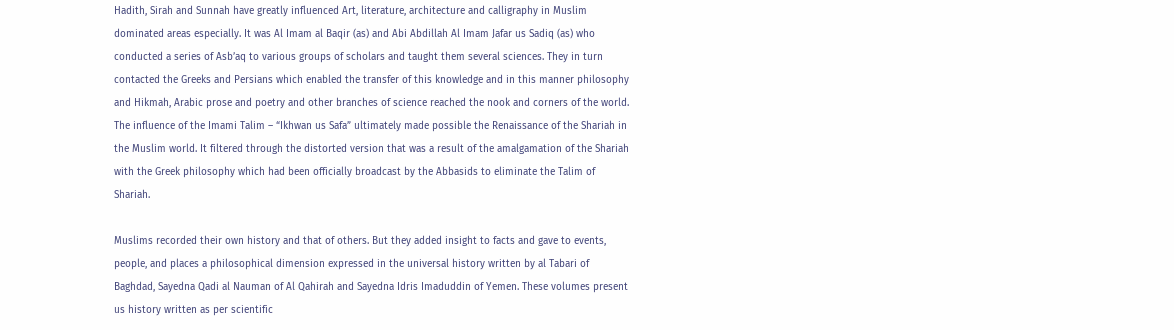Hadith, Sirah and Sunnah have greatly influenced Art, literature, architecture and calligraphy in Muslim dominated areas especially. It was Al Imam al Baqir (as) and Abi Abdillah Al Imam Jafar us Sadiq (as) who conducted a series of Asb’aq to various groups of scholars and taught them several sciences. They in turn contacted the Greeks and Persians which enabled the transfer of this knowledge and in this manner philosophy and Hikmah, Arabic prose and poetry and other branches of science reached the nook and corners of the world. The influence of the Imami Talim – “Ikhwan us Safa” ultimately made possible the Renaissance of the Shariah in the Muslim world. It filtered through the distorted version that was a result of the amalgamation of the Shariah with the Greek philosophy which had been officially broadcast by the Abbasids to eliminate the Talim of Shariah.

Muslims recorded their own history and that of others. But they added insight to facts and gave to events, people, and places a philosophical dimension expressed in the universal history written by al Tabari of Baghdad, Sayedna Qadi al Nauman of Al Qahirah and Sayedna Idris Imaduddin of Yemen. These volumes present us history written as per scientific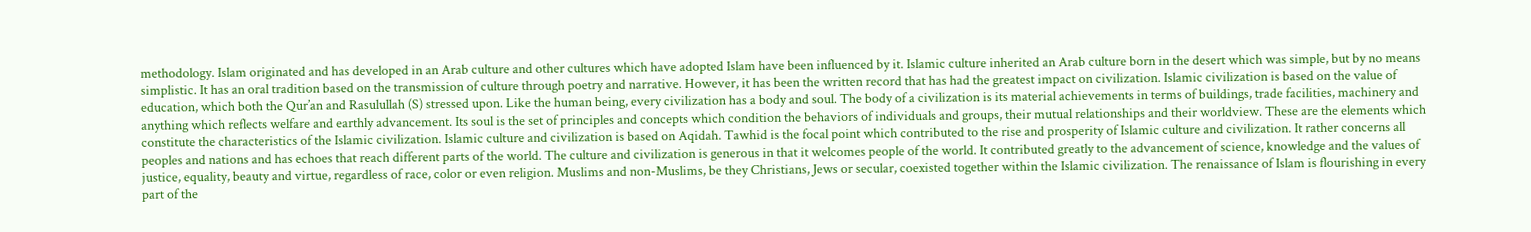methodology. Islam originated and has developed in an Arab culture and other cultures which have adopted Islam have been influenced by it. Islamic culture inherited an Arab culture born in the desert which was simple, but by no means simplistic. It has an oral tradition based on the transmission of culture through poetry and narrative. However, it has been the written record that has had the greatest impact on civilization. Islamic civilization is based on the value of education, which both the Qur’an and Rasulullah (S) stressed upon. Like the human being, every civilization has a body and soul. The body of a civilization is its material achievements in terms of buildings, trade facilities, machinery and anything which reflects welfare and earthly advancement. Its soul is the set of principles and concepts which condition the behaviors of individuals and groups, their mutual relationships and their worldview. These are the elements which constitute the characteristics of the Islamic civilization. Islamic culture and civilization is based on Aqidah. Tawhid is the focal point which contributed to the rise and prosperity of Islamic culture and civilization. It rather concerns all peoples and nations and has echoes that reach different parts of the world. The culture and civilization is generous in that it welcomes people of the world. It contributed greatly to the advancement of science, knowledge and the values of justice, equality, beauty and virtue, regardless of race, color or even religion. Muslims and non-Muslims, be they Christians, Jews or secular, coexisted together within the Islamic civilization. The renaissance of Islam is flourishing in every part of the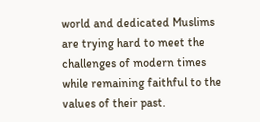world and dedicated Muslims are trying hard to meet the challenges of modern times while remaining faithful to the values of their past.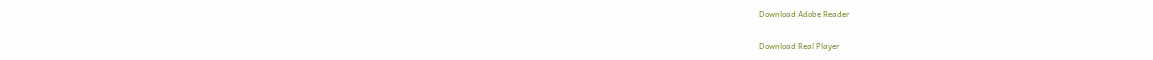Download Adobe Reader

Download Real Player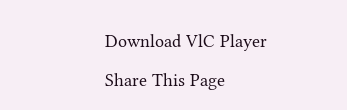Download VlC Player

Share This Page